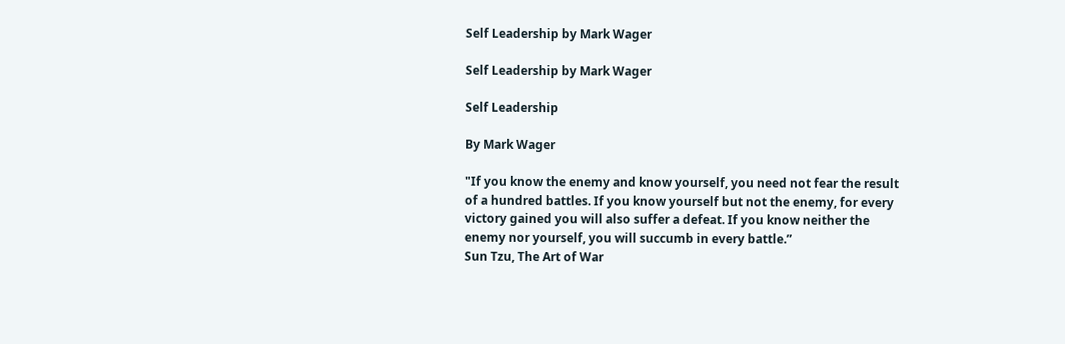Self Leadership by Mark Wager

Self Leadership by Mark Wager

Self Leadership

By Mark Wager

"If you know the enemy and know yourself, you need not fear the result of a hundred battles. If you know yourself but not the enemy, for every victory gained you will also suffer a defeat. If you know neither the enemy nor yourself, you will succumb in every battle.”
Sun Tzu, The Art of War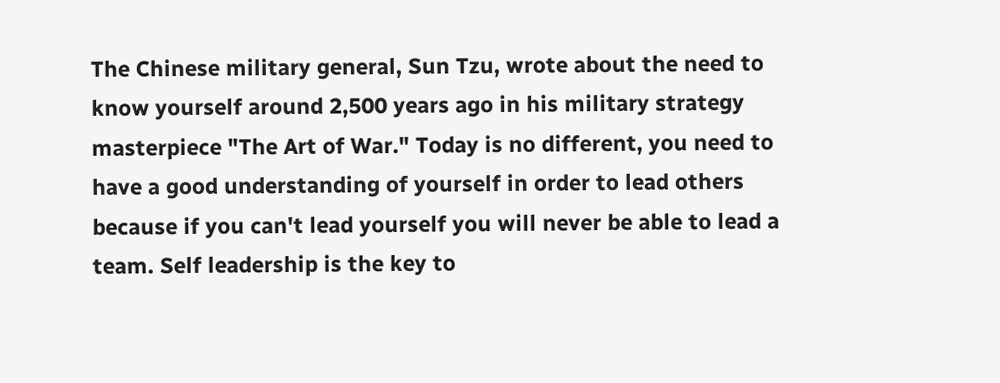The Chinese military general, Sun Tzu, wrote about the need to know yourself around 2,500 years ago in his military strategy masterpiece "The Art of War." Today is no different, you need to have a good understanding of yourself in order to lead others because if you can't lead yourself you will never be able to lead a team. Self leadership is the key to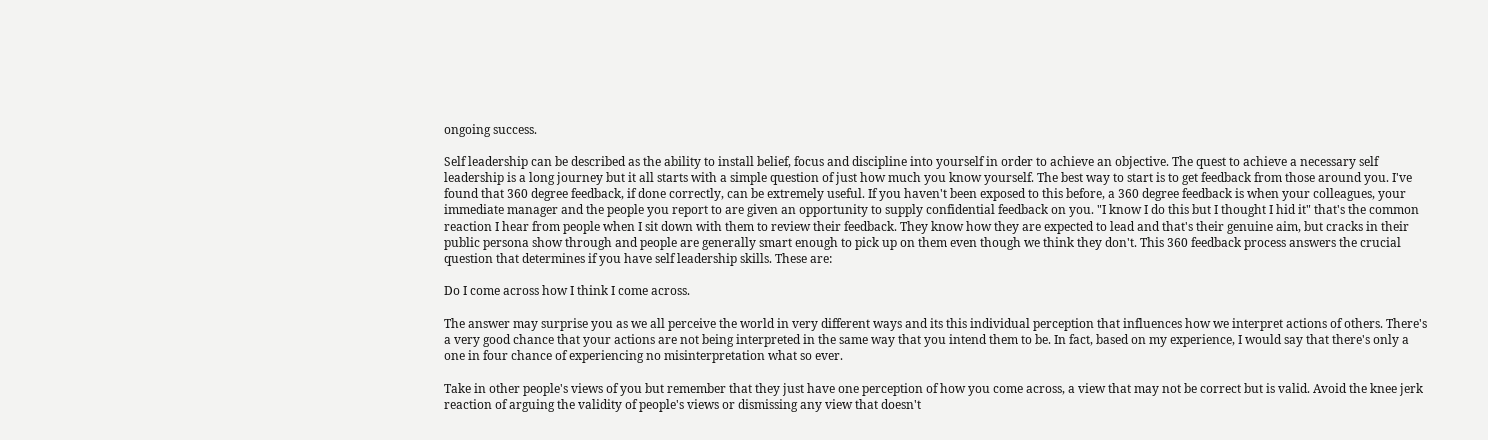ongoing success.

Self leadership can be described as the ability to install belief, focus and discipline into yourself in order to achieve an objective. The quest to achieve a necessary self leadership is a long journey but it all starts with a simple question of just how much you know yourself. The best way to start is to get feedback from those around you. I've found that 360 degree feedback, if done correctly, can be extremely useful. If you haven't been exposed to this before, a 360 degree feedback is when your colleagues, your immediate manager and the people you report to are given an opportunity to supply confidential feedback on you. "I know I do this but I thought I hid it" that's the common reaction I hear from people when I sit down with them to review their feedback. They know how they are expected to lead and that's their genuine aim, but cracks in their public persona show through and people are generally smart enough to pick up on them even though we think they don't. This 360 feedback process answers the crucial question that determines if you have self leadership skills. These are:

Do I come across how I think I come across.

The answer may surprise you as we all perceive the world in very different ways and its this individual perception that influences how we interpret actions of others. There's a very good chance that your actions are not being interpreted in the same way that you intend them to be. In fact, based on my experience, I would say that there's only a one in four chance of experiencing no misinterpretation what so ever.

Take in other people's views of you but remember that they just have one perception of how you come across, a view that may not be correct but is valid. Avoid the knee jerk reaction of arguing the validity of people's views or dismissing any view that doesn't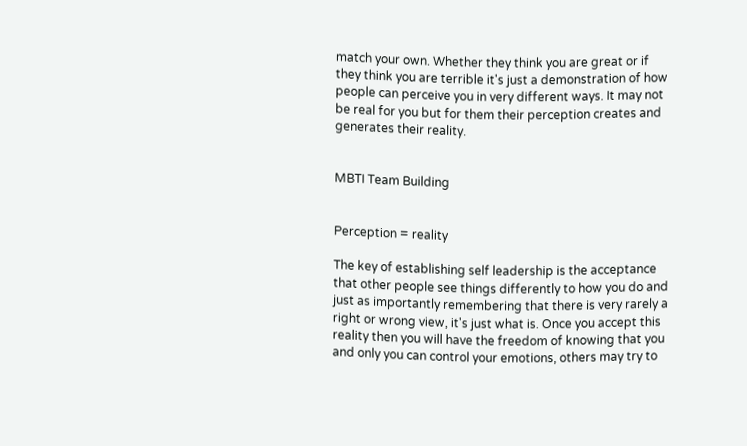match your own. Whether they think you are great or if they think you are terrible it's just a demonstration of how people can perceive you in very different ways. It may not be real for you but for them their perception creates and generates their reality.


MBTI Team Building


Perception = reality

The key of establishing self leadership is the acceptance that other people see things differently to how you do and just as importantly remembering that there is very rarely a right or wrong view, it's just what is. Once you accept this reality then you will have the freedom of knowing that you and only you can control your emotions, others may try to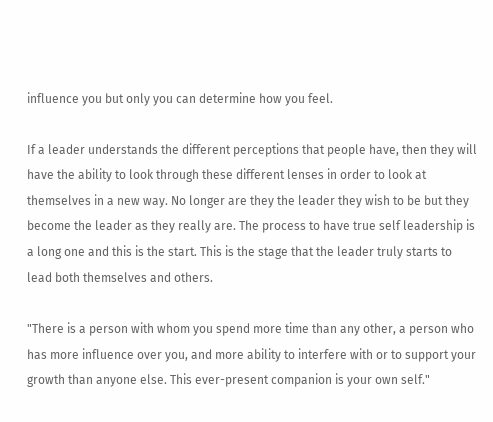influence you but only you can determine how you feel.

If a leader understands the different perceptions that people have, then they will have the ability to look through these different lenses in order to look at themselves in a new way. No longer are they the leader they wish to be but they become the leader as they really are. The process to have true self leadership is a long one and this is the start. This is the stage that the leader truly starts to lead both themselves and others.

"There is a person with whom you spend more time than any other, a person who has more influence over you, and more ability to interfere with or to support your growth than anyone else. This ever-present companion is your own self."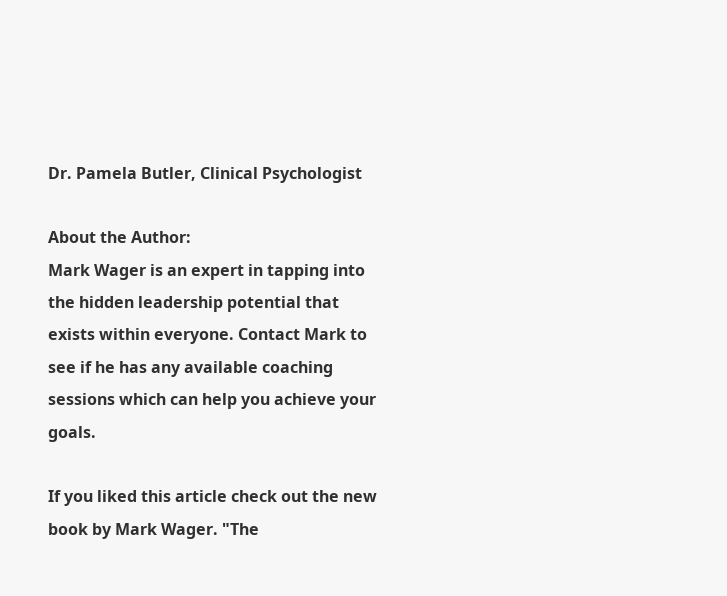Dr. Pamela Butler, Clinical Psychologist

About the Author:
Mark Wager is an expert in tapping into the hidden leadership potential that exists within everyone. Contact Mark to see if he has any available coaching sessions which can help you achieve your goals.

If you liked this article check out the new book by Mark Wager. "The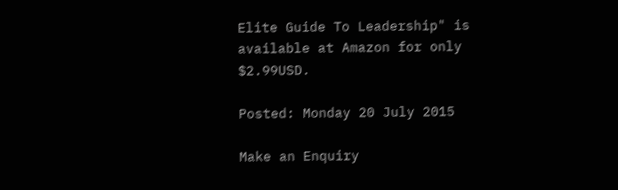Elite Guide To Leadership" is available at Amazon for only $2.99USD.

Posted: Monday 20 July 2015

Make an Enquiry